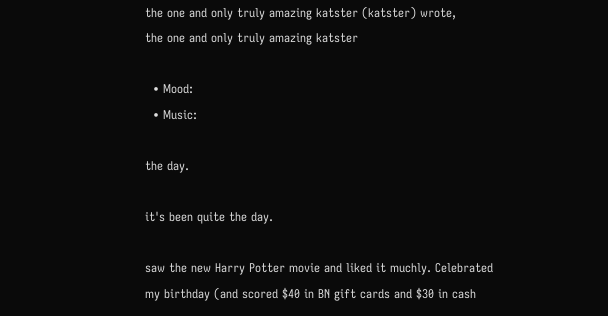the one and only truly amazing katster (katster) wrote,
the one and only truly amazing katster

  • Mood:
  • Music:

the day.

it's been quite the day.

saw the new Harry Potter movie and liked it muchly. Celebrated my birthday (and scored $40 in BN gift cards and $30 in cash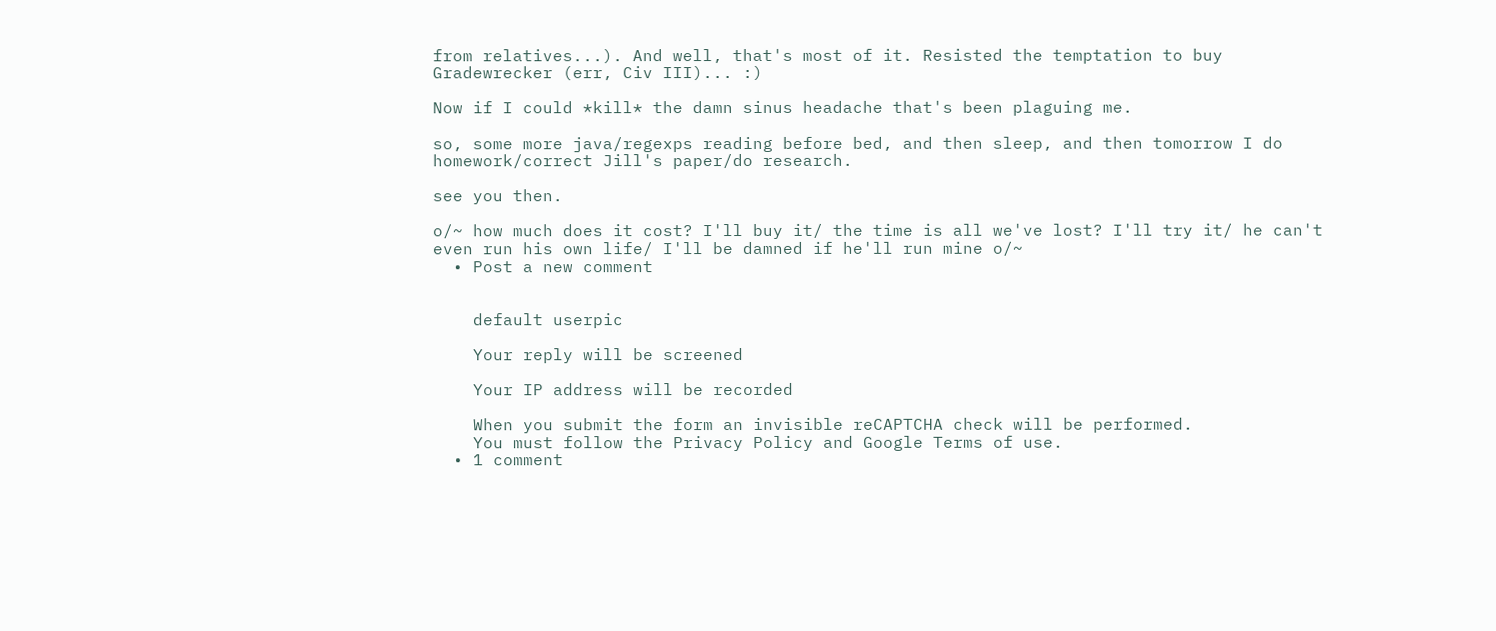from relatives...). And well, that's most of it. Resisted the temptation to buy Gradewrecker (err, Civ III)... :)

Now if I could *kill* the damn sinus headache that's been plaguing me.

so, some more java/regexps reading before bed, and then sleep, and then tomorrow I do homework/correct Jill's paper/do research.

see you then.

o/~ how much does it cost? I'll buy it/ the time is all we've lost? I'll try it/ he can't even run his own life/ I'll be damned if he'll run mine o/~
  • Post a new comment


    default userpic

    Your reply will be screened

    Your IP address will be recorded

    When you submit the form an invisible reCAPTCHA check will be performed.
    You must follow the Privacy Policy and Google Terms of use.
  • 1 comment